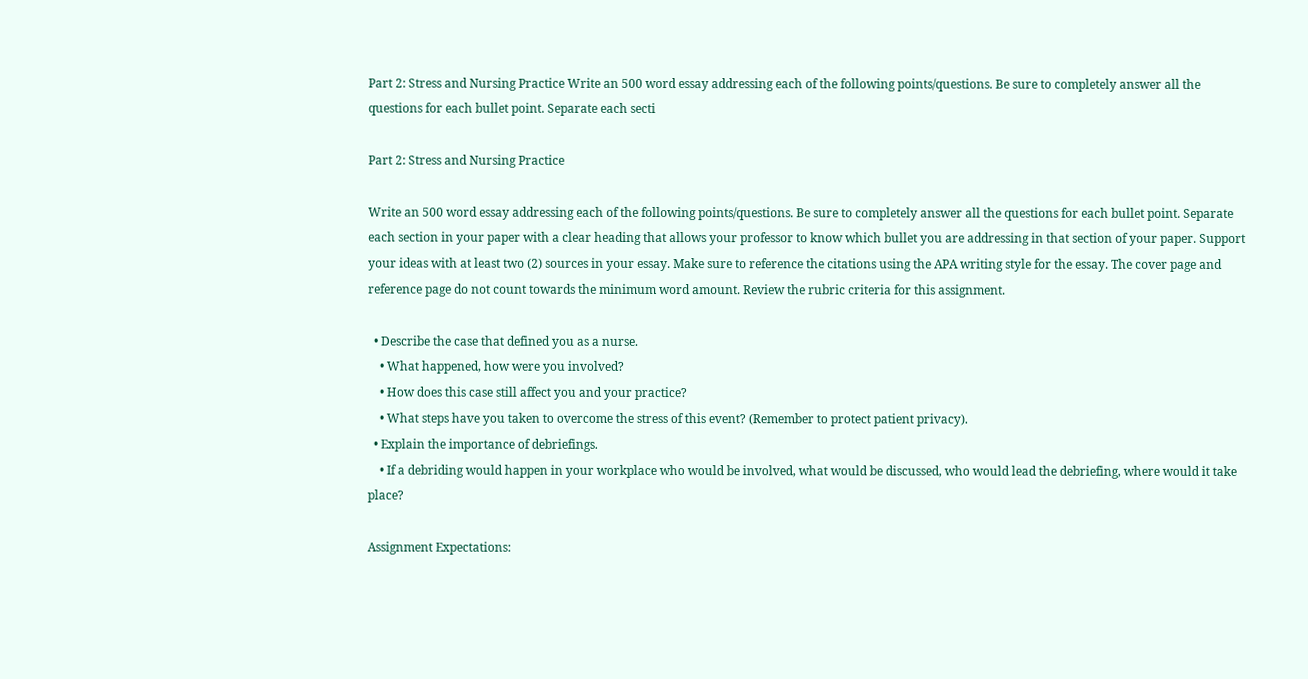Part 2: Stress and Nursing Practice Write an 500 word essay addressing each of the following points/questions. Be sure to completely answer all the questions for each bullet point. Separate each secti

Part 2: Stress and Nursing Practice

Write an 500 word essay addressing each of the following points/questions. Be sure to completely answer all the questions for each bullet point. Separate each section in your paper with a clear heading that allows your professor to know which bullet you are addressing in that section of your paper. Support your ideas with at least two (2) sources in your essay. Make sure to reference the citations using the APA writing style for the essay. The cover page and reference page do not count towards the minimum word amount. Review the rubric criteria for this assignment.

  • Describe the case that defined you as a nurse.
    • What happened, how were you involved?
    • How does this case still affect you and your practice?
    • What steps have you taken to overcome the stress of this event? (Remember to protect patient privacy).
  • Explain the importance of debriefings.
    • If a debriding would happen in your workplace who would be involved, what would be discussed, who would lead the debriefing, where would it take place?

Assignment Expectations: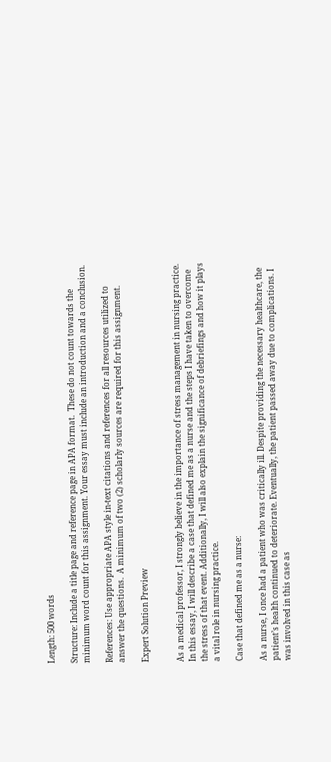Length: 500 words

Structure: Include a title page and reference page in APA format.  These do not count towards the minimum word count for this assignment. Your essay must include an introduction and a conclusion.

References: Use appropriate APA style in-text citations and references for all resources utilized to answer the questions.  A minimum of two (2) scholarly sources are required for this assignment.

Expert Solution Preview


As a medical professor, I strongly believe in the importance of stress management in nursing practice. In this essay, I will describe a case that defined me as a nurse and the steps I have taken to overcome the stress of that event. Additionally, I will also explain the significance of debriefings and how it plays a vital role in nursing practice.

Case that defined me as a nurse:

As a nurse, I once had a patient who was critically ill. Despite providing the necessary healthcare, the patient’s health continued to deteriorate. Eventually, the patient passed away due to complications. I was involved in this case as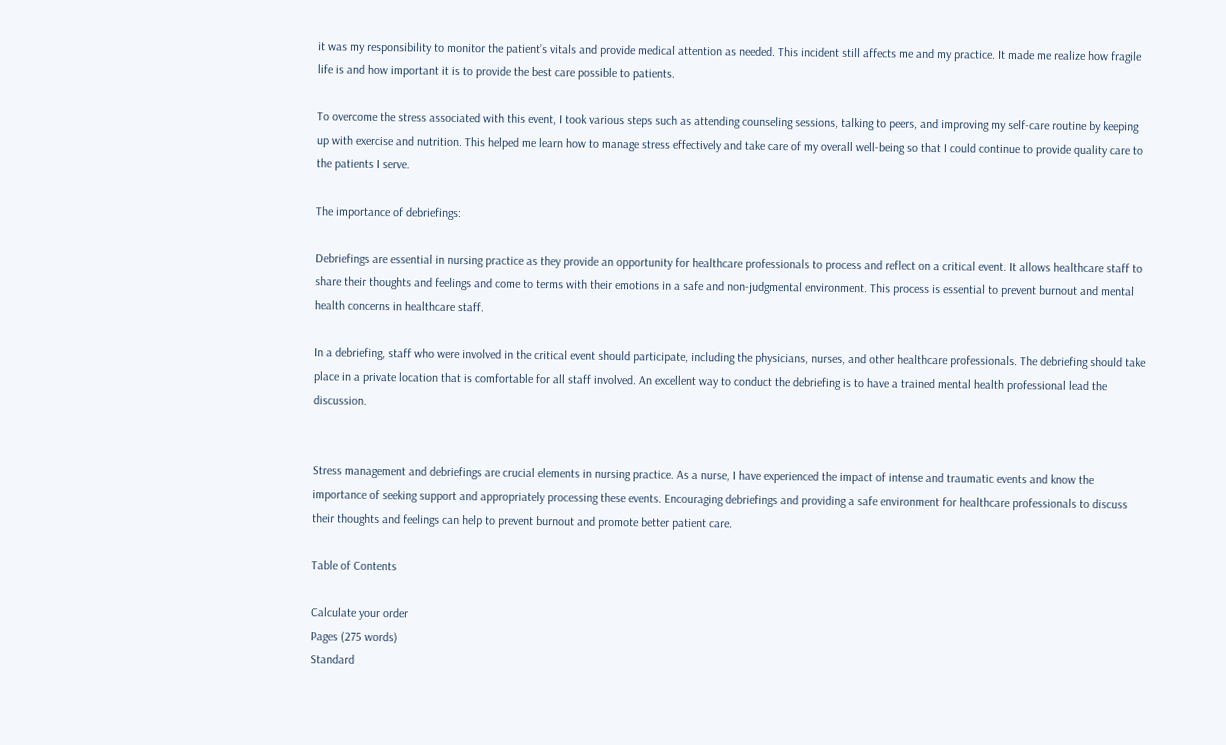it was my responsibility to monitor the patient’s vitals and provide medical attention as needed. This incident still affects me and my practice. It made me realize how fragile life is and how important it is to provide the best care possible to patients.

To overcome the stress associated with this event, I took various steps such as attending counseling sessions, talking to peers, and improving my self-care routine by keeping up with exercise and nutrition. This helped me learn how to manage stress effectively and take care of my overall well-being so that I could continue to provide quality care to the patients I serve.

The importance of debriefings:

Debriefings are essential in nursing practice as they provide an opportunity for healthcare professionals to process and reflect on a critical event. It allows healthcare staff to share their thoughts and feelings and come to terms with their emotions in a safe and non-judgmental environment. This process is essential to prevent burnout and mental health concerns in healthcare staff.

In a debriefing, staff who were involved in the critical event should participate, including the physicians, nurses, and other healthcare professionals. The debriefing should take place in a private location that is comfortable for all staff involved. An excellent way to conduct the debriefing is to have a trained mental health professional lead the discussion.


Stress management and debriefings are crucial elements in nursing practice. As a nurse, I have experienced the impact of intense and traumatic events and know the importance of seeking support and appropriately processing these events. Encouraging debriefings and providing a safe environment for healthcare professionals to discuss their thoughts and feelings can help to prevent burnout and promote better patient care.

Table of Contents

Calculate your order
Pages (275 words)
Standard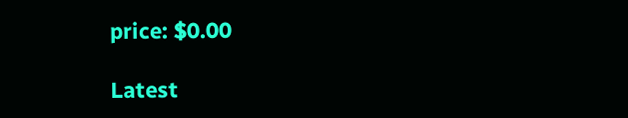price: $0.00

Latest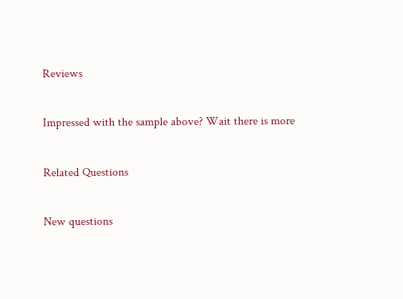Reviews

Impressed with the sample above? Wait there is more

Related Questions

New questions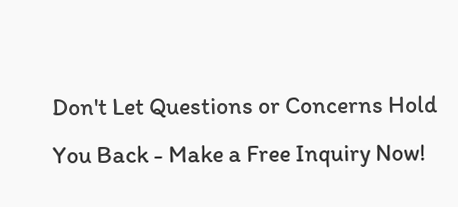Don't Let Questions or Concerns Hold You Back - Make a Free Inquiry Now!